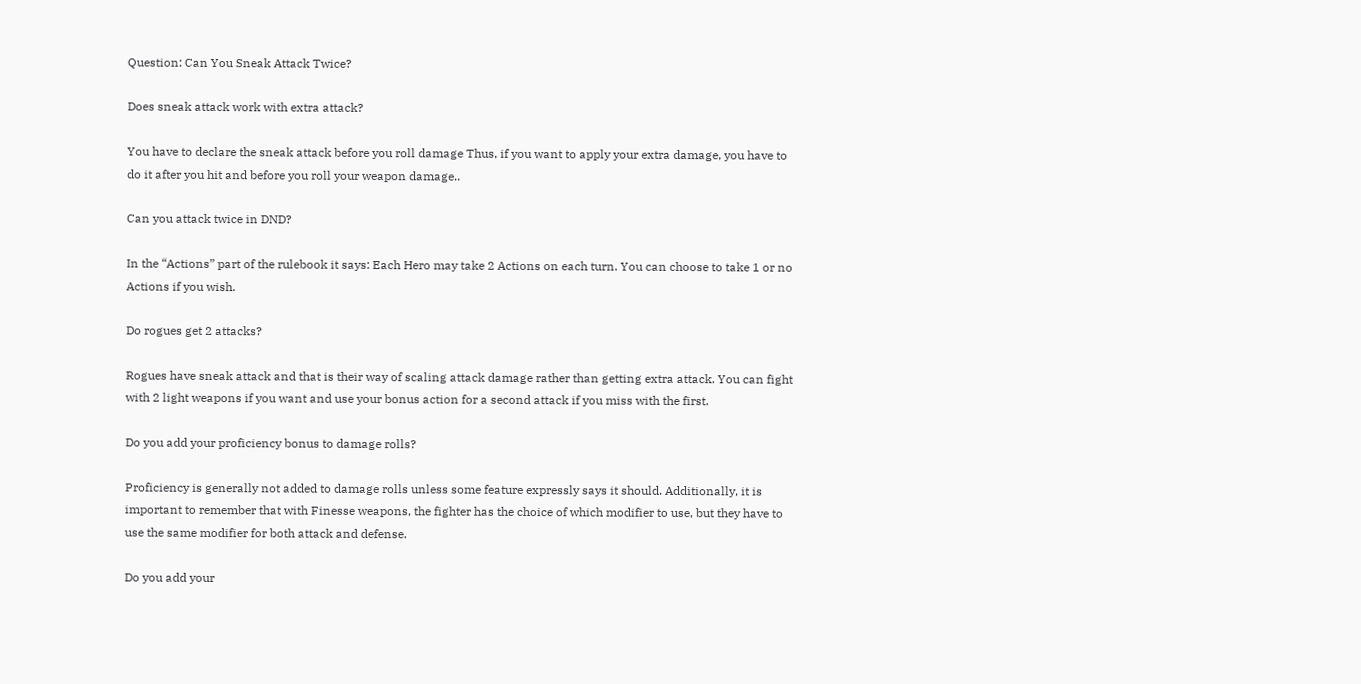Question: Can You Sneak Attack Twice?

Does sneak attack work with extra attack?

You have to declare the sneak attack before you roll damage Thus, if you want to apply your extra damage, you have to do it after you hit and before you roll your weapon damage..

Can you attack twice in DND?

In the “Actions” part of the rulebook it says: Each Hero may take 2 Actions on each turn. You can choose to take 1 or no Actions if you wish.

Do rogues get 2 attacks?

Rogues have sneak attack and that is their way of scaling attack damage rather than getting extra attack. You can fight with 2 light weapons if you want and use your bonus action for a second attack if you miss with the first.

Do you add your proficiency bonus to damage rolls?

Proficiency is generally not added to damage rolls unless some feature expressly says it should. Additionally, it is important to remember that with Finesse weapons, the fighter has the choice of which modifier to use, but they have to use the same modifier for both attack and defense.

Do you add your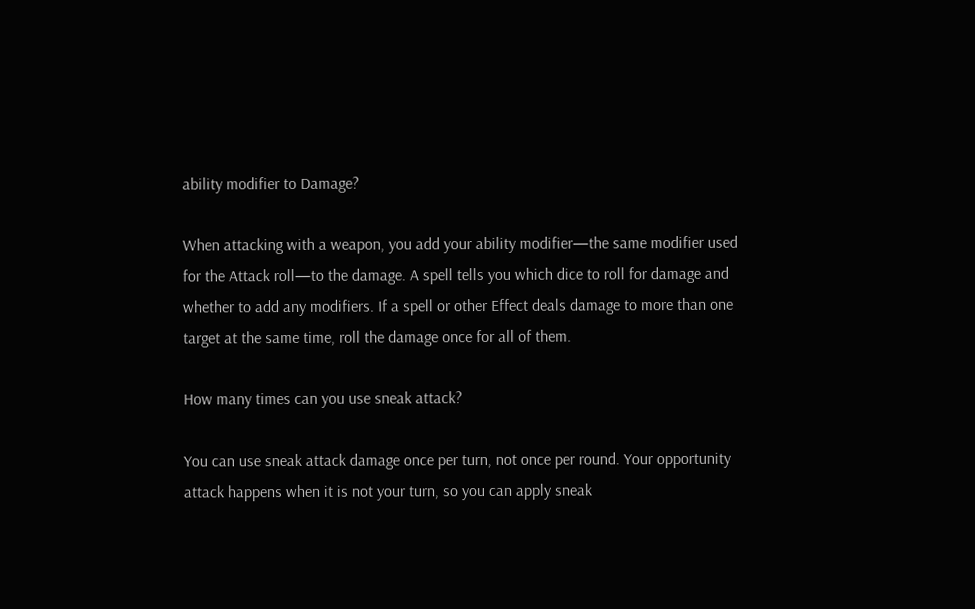ability modifier to Damage?

When attacking with a weapon, you add your ability modifier—the same modifier used for the Attack roll—to the damage. A spell tells you which dice to roll for damage and whether to add any modifiers. If a spell or other Effect deals damage to more than one target at the same time, roll the damage once for all of them.

How many times can you use sneak attack?

You can use sneak attack damage once per turn, not once per round. Your opportunity attack happens when it is not your turn, so you can apply sneak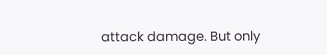attack damage. But only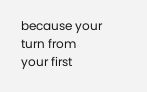because your turn from your first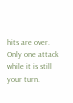hits are over. Only one attack while it is still your turn.